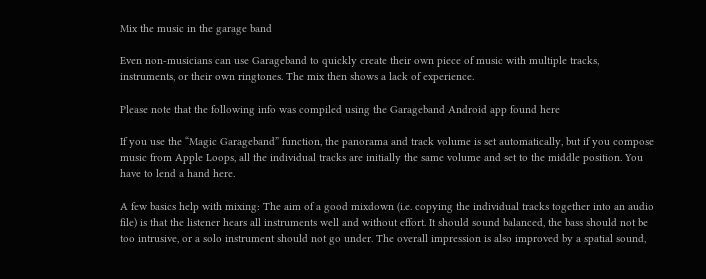Mix the music in the garage band

Even non-musicians can use Garageband to quickly create their own piece of music with multiple tracks, instruments, or their own ringtones. The mix then shows a lack of experience.

Please note that the following info was compiled using the Garageband Android app found here

If you use the “Magic Garageband” function, the panorama and track volume is set automatically, but if you compose music from Apple Loops, all the individual tracks are initially the same volume and set to the middle position. You have to lend a hand here.

A few basics help with mixing: The aim of a good mixdown (i.e. copying the individual tracks together into an audio file) is that the listener hears all instruments well and without effort. It should sound balanced, the bass should not be too intrusive, or a solo instrument should not go under. The overall impression is also improved by a spatial sound,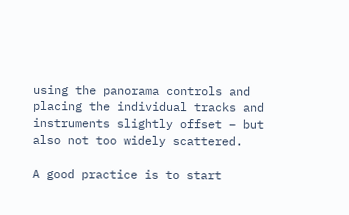using the panorama controls and placing the individual tracks and instruments slightly offset – but also not too widely scattered.

A good practice is to start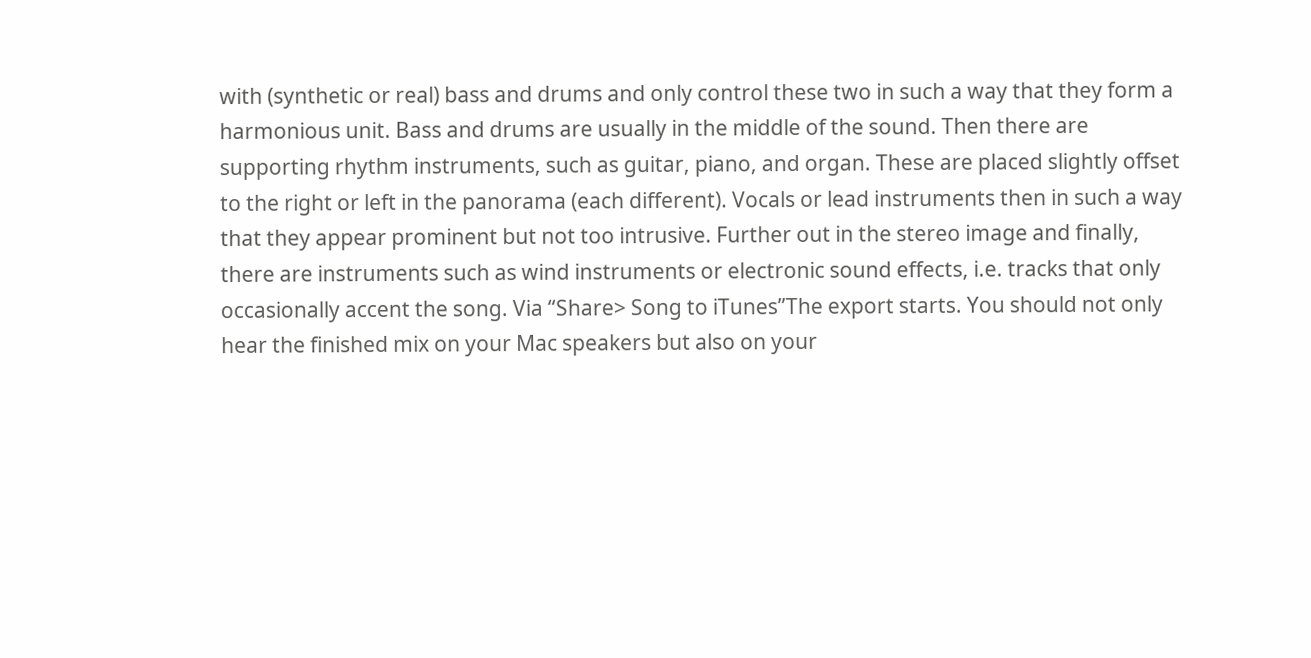with (synthetic or real) bass and drums and only control these two in such a way that they form a harmonious unit. Bass and drums are usually in the middle of the sound. Then there are supporting rhythm instruments, such as guitar, piano, and organ. These are placed slightly offset to the right or left in the panorama (each different). Vocals or lead instruments then in such a way that they appear prominent but not too intrusive. Further out in the stereo image and finally, there are instruments such as wind instruments or electronic sound effects, i.e. tracks that only occasionally accent the song. Via “Share> Song to iTunes”The export starts. You should not only hear the finished mix on your Mac speakers but also on your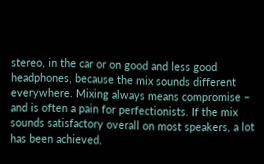stereo, in the car or on good and less good headphones, because the mix sounds different everywhere. Mixing always means compromise – and is often a pain for perfectionists. If the mix sounds satisfactory overall on most speakers, a lot has been achieved.